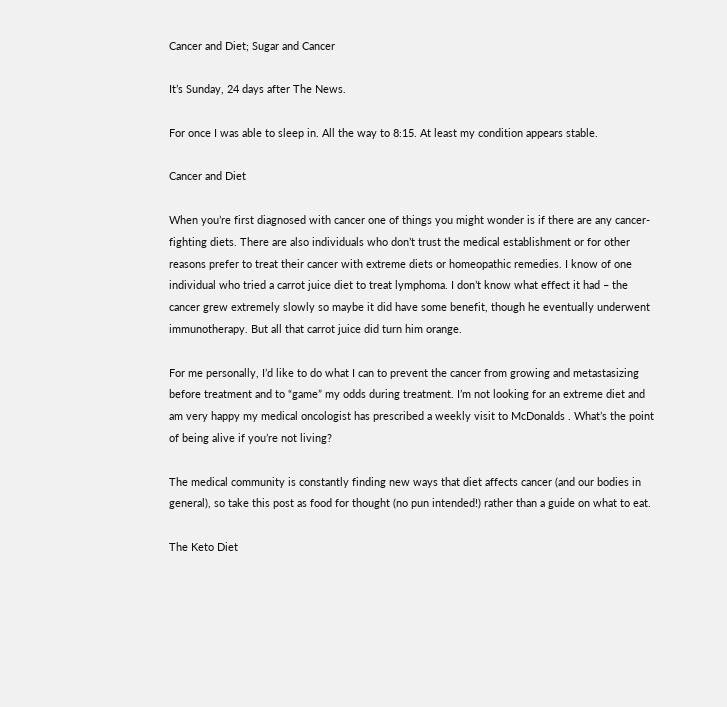Cancer and Diet; Sugar and Cancer

It’s Sunday, 24 days after The News.

For once I was able to sleep in. All the way to 8:15. At least my condition appears stable.

Cancer and Diet

When you’re first diagnosed with cancer one of things you might wonder is if there are any cancer-fighting diets. There are also individuals who don’t trust the medical establishment or for other reasons prefer to treat their cancer with extreme diets or homeopathic remedies. I know of one individual who tried a carrot juice diet to treat lymphoma. I don’t know what effect it had – the cancer grew extremely slowly so maybe it did have some benefit, though he eventually underwent immunotherapy. But all that carrot juice did turn him orange.

For me personally, I’d like to do what I can to prevent the cancer from growing and metastasizing before treatment and to “game” my odds during treatment. I’m not looking for an extreme diet and am very happy my medical oncologist has prescribed a weekly visit to McDonalds . What’s the point of being alive if you’re not living?

The medical community is constantly finding new ways that diet affects cancer (and our bodies in general), so take this post as food for thought (no pun intended!) rather than a guide on what to eat.

The Keto Diet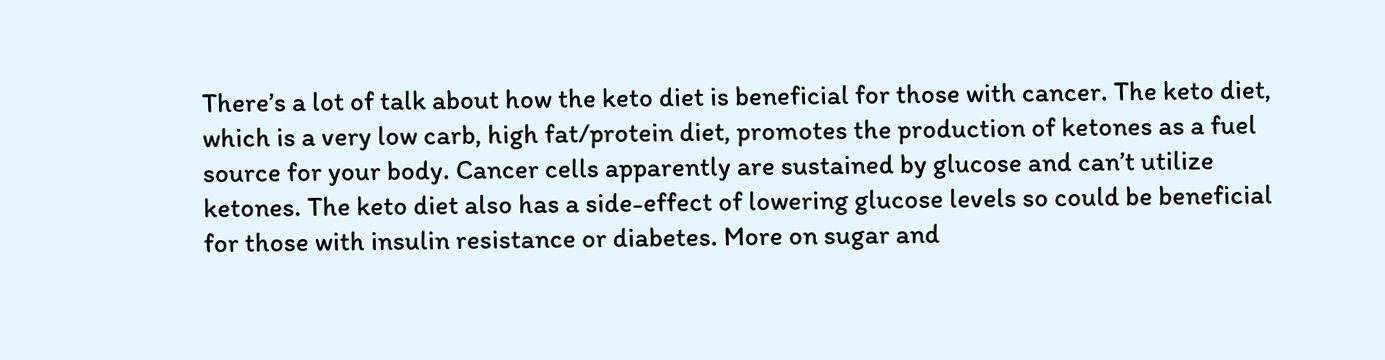There’s a lot of talk about how the keto diet is beneficial for those with cancer. The keto diet, which is a very low carb, high fat/protein diet, promotes the production of ketones as a fuel source for your body. Cancer cells apparently are sustained by glucose and can’t utilize ketones. The keto diet also has a side-effect of lowering glucose levels so could be beneficial for those with insulin resistance or diabetes. More on sugar and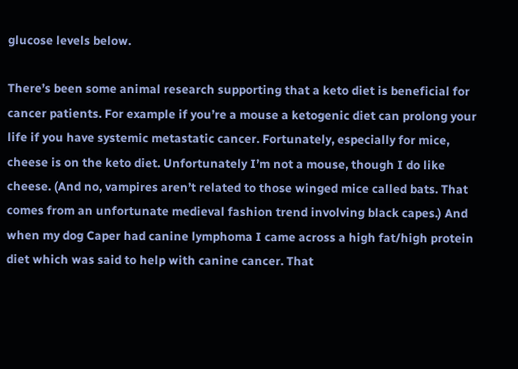glucose levels below.

There’s been some animal research supporting that a keto diet is beneficial for cancer patients. For example if you’re a mouse a ketogenic diet can prolong your life if you have systemic metastatic cancer. Fortunately, especially for mice, cheese is on the keto diet. Unfortunately I’m not a mouse, though I do like cheese. (And no, vampires aren’t related to those winged mice called bats. That comes from an unfortunate medieval fashion trend involving black capes.) And when my dog Caper had canine lymphoma I came across a high fat/high protein diet which was said to help with canine cancer. That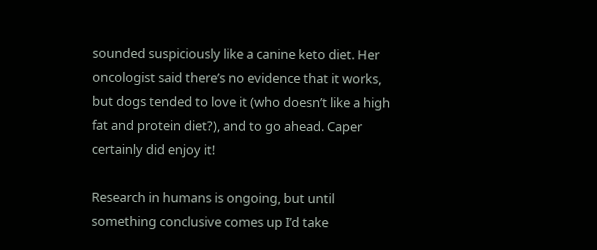sounded suspiciously like a canine keto diet. Her oncologist said there’s no evidence that it works, but dogs tended to love it (who doesn’t like a high fat and protein diet?), and to go ahead. Caper certainly did enjoy it!

Research in humans is ongoing, but until something conclusive comes up I’d take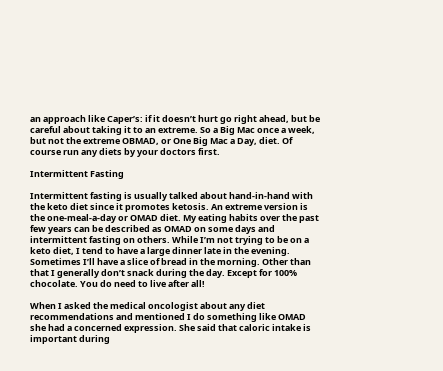an approach like Caper’s: if it doesn’t hurt go right ahead, but be careful about taking it to an extreme. So a Big Mac once a week, but not the extreme OBMAD, or One Big Mac a Day, diet. Of course run any diets by your doctors first.

Intermittent Fasting

Intermittent fasting is usually talked about hand-in-hand with the keto diet since it promotes ketosis. An extreme version is the one-meal-a-day or OMAD diet. My eating habits over the past few years can be described as OMAD on some days and intermittent fasting on others. While I’m not trying to be on a keto diet, I tend to have a large dinner late in the evening. Sometimes I’ll have a slice of bread in the morning. Other than that I generally don’t snack during the day. Except for 100% chocolate. You do need to live after all!

When I asked the medical oncologist about any diet recommendations and mentioned I do something like OMAD she had a concerned expression. She said that caloric intake is important during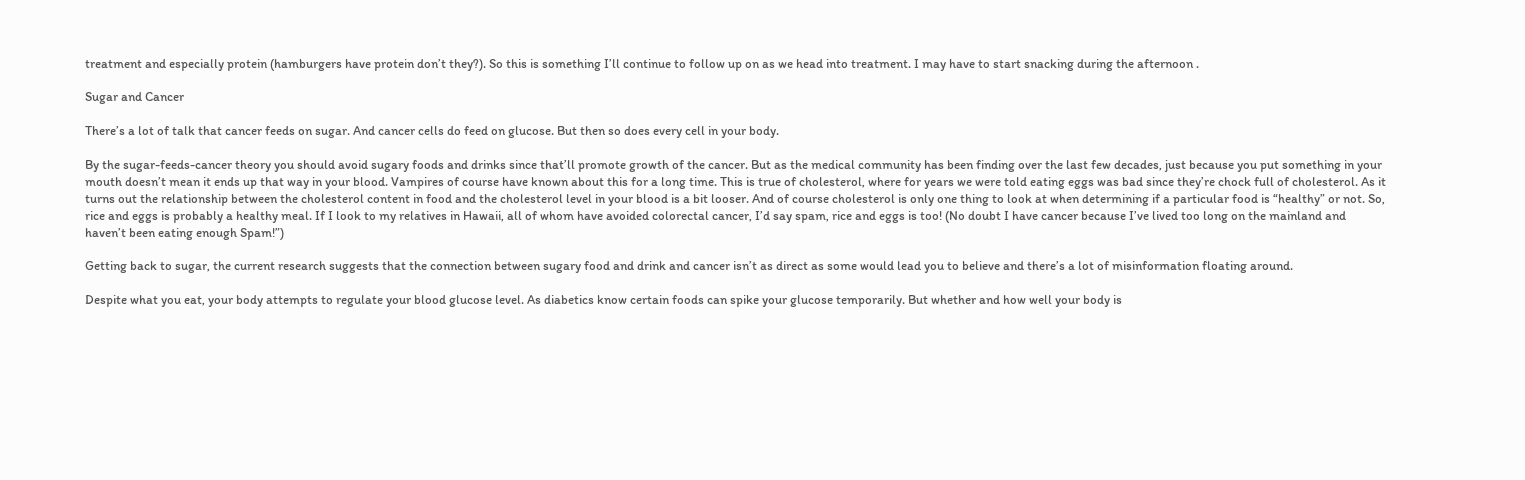treatment and especially protein (hamburgers have protein don’t they?). So this is something I’ll continue to follow up on as we head into treatment. I may have to start snacking during the afternoon .

Sugar and Cancer

There’s a lot of talk that cancer feeds on sugar. And cancer cells do feed on glucose. But then so does every cell in your body.

By the sugar-feeds-cancer theory you should avoid sugary foods and drinks since that’ll promote growth of the cancer. But as the medical community has been finding over the last few decades, just because you put something in your mouth doesn’t mean it ends up that way in your blood. Vampires of course have known about this for a long time. This is true of cholesterol, where for years we were told eating eggs was bad since they’re chock full of cholesterol. As it turns out the relationship between the cholesterol content in food and the cholesterol level in your blood is a bit looser. And of course cholesterol is only one thing to look at when determining if a particular food is “healthy” or not. So, rice and eggs is probably a healthy meal. If I look to my relatives in Hawaii, all of whom have avoided colorectal cancer, I’d say spam, rice and eggs is too! (No doubt I have cancer because I’ve lived too long on the mainland and haven’t been eating enough Spam!”)

Getting back to sugar, the current research suggests that the connection between sugary food and drink and cancer isn’t as direct as some would lead you to believe and there’s a lot of misinformation floating around.

Despite what you eat, your body attempts to regulate your blood glucose level. As diabetics know certain foods can spike your glucose temporarily. But whether and how well your body is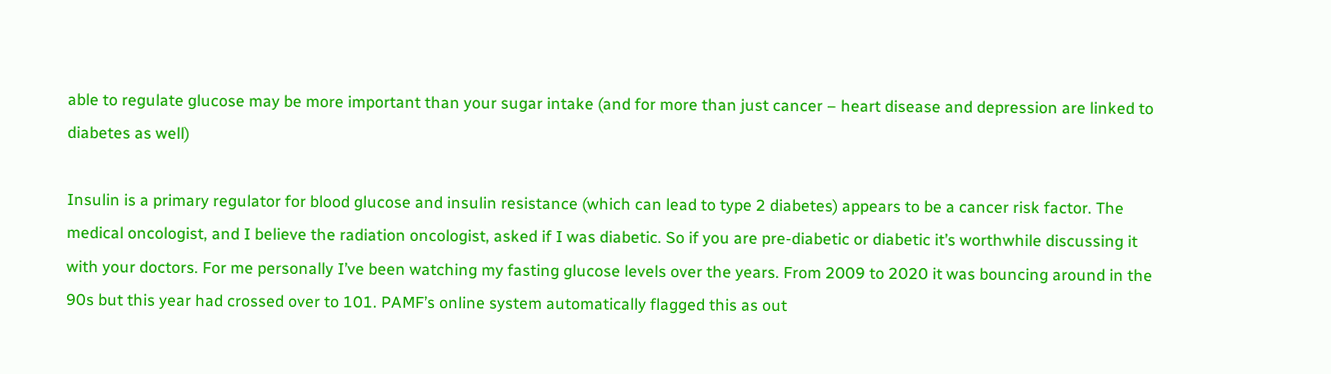able to regulate glucose may be more important than your sugar intake (and for more than just cancer – heart disease and depression are linked to diabetes as well)

Insulin is a primary regulator for blood glucose and insulin resistance (which can lead to type 2 diabetes) appears to be a cancer risk factor. The medical oncologist, and I believe the radiation oncologist, asked if I was diabetic. So if you are pre-diabetic or diabetic it’s worthwhile discussing it with your doctors. For me personally I’ve been watching my fasting glucose levels over the years. From 2009 to 2020 it was bouncing around in the 90s but this year had crossed over to 101. PAMF’s online system automatically flagged this as out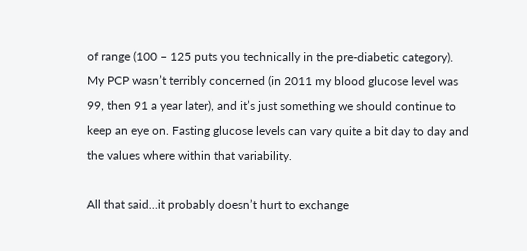of range (100 – 125 puts you technically in the pre-diabetic category). My PCP wasn’t terribly concerned (in 2011 my blood glucose level was 99, then 91 a year later), and it’s just something we should continue to keep an eye on. Fasting glucose levels can vary quite a bit day to day and the values where within that variability.

All that said…it probably doesn’t hurt to exchange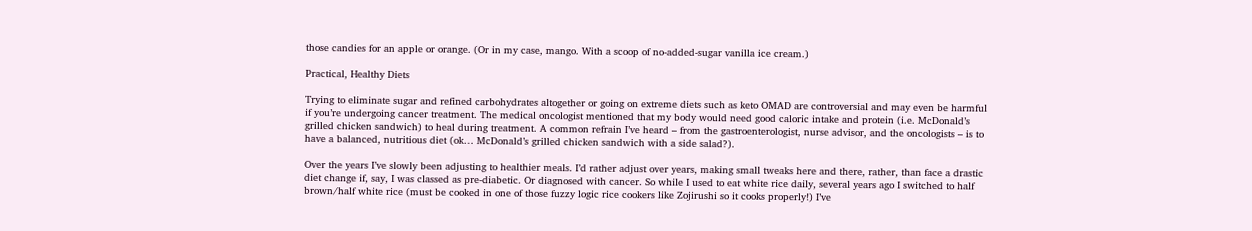those candies for an apple or orange. (Or in my case, mango. With a scoop of no-added-sugar vanilla ice cream.)

Practical, Healthy Diets

Trying to eliminate sugar and refined carbohydrates altogether or going on extreme diets such as keto OMAD are controversial and may even be harmful if you’re undergoing cancer treatment. The medical oncologist mentioned that my body would need good caloric intake and protein (i.e. McDonald’s grilled chicken sandwich) to heal during treatment. A common refrain I’ve heard – from the gastroenterologist, nurse advisor, and the oncologists – is to have a balanced, nutritious diet (ok… McDonald’s grilled chicken sandwich with a side salad?).

Over the years I’ve slowly been adjusting to healthier meals. I’d rather adjust over years, making small tweaks here and there, rather, than face a drastic diet change if, say, I was classed as pre-diabetic. Or diagnosed with cancer. So while I used to eat white rice daily, several years ago I switched to half brown/half white rice (must be cooked in one of those fuzzy logic rice cookers like Zojirushi so it cooks properly!) I’ve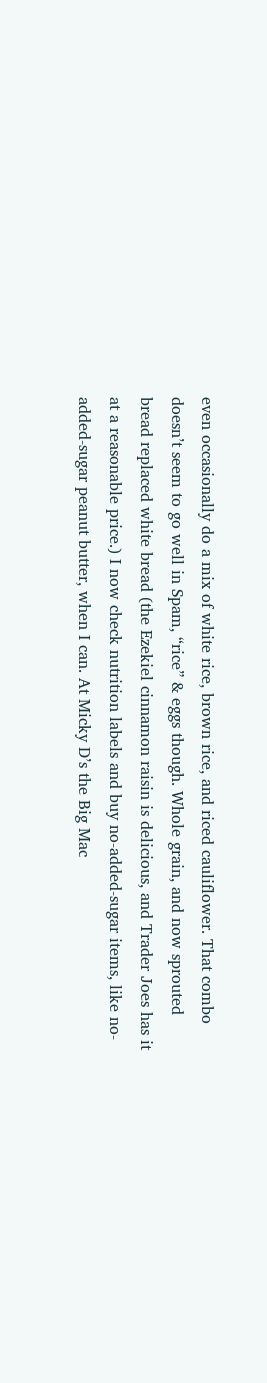even occasionally do a mix of white rice, brown rice, and riced cauliflower. That combo doesn’t seem to go well in Spam, “rice” & eggs though. Whole grain, and now sprouted bread replaced white bread (the Ezekiel cinnamon raisin is delicious, and Trader Joes has it at a reasonable price.) I now check nutrition labels and buy no-added-sugar items, like no-added-sugar peanut butter, when I can. At Micky D’s the Big Mac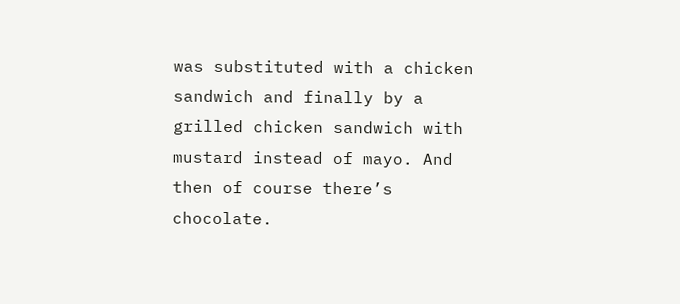was substituted with a chicken sandwich and finally by a grilled chicken sandwich with mustard instead of mayo. And then of course there’s chocolate.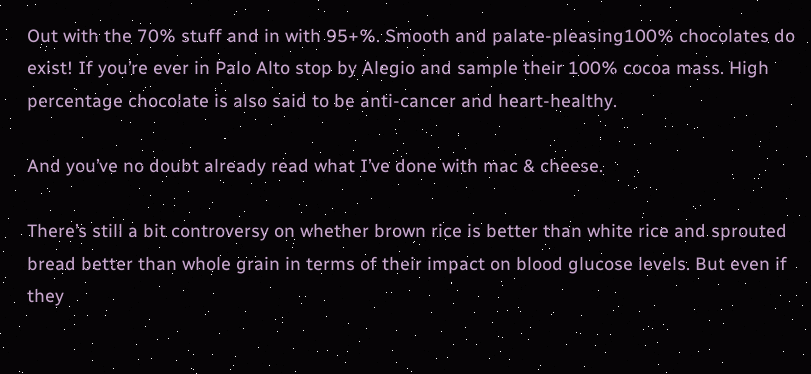Out with the 70% stuff and in with 95+%. Smooth and palate-pleasing100% chocolates do exist! If you’re ever in Palo Alto stop by Alegio and sample their 100% cocoa mass. High percentage chocolate is also said to be anti-cancer and heart-healthy.

And you’ve no doubt already read what I’ve done with mac & cheese.

There’s still a bit controversy on whether brown rice is better than white rice and sprouted bread better than whole grain in terms of their impact on blood glucose levels. But even if they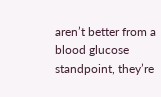aren’t better from a blood glucose standpoint, they’re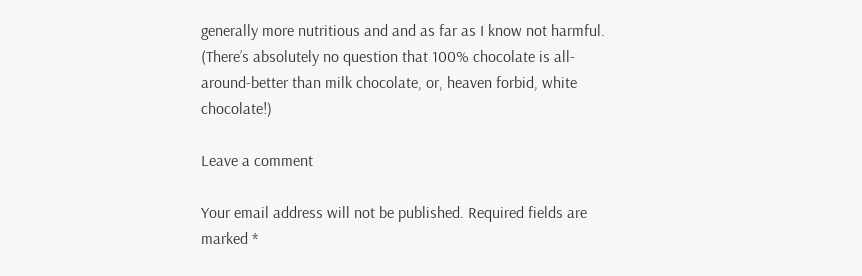generally more nutritious and and as far as I know not harmful. (There’s absolutely no question that 100% chocolate is all-around-better than milk chocolate, or, heaven forbid, white chocolate!)

Leave a comment

Your email address will not be published. Required fields are marked *